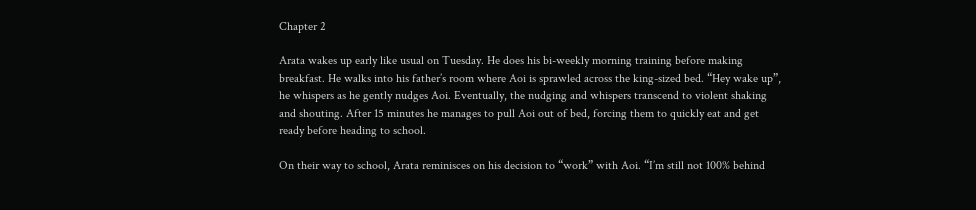Chapter 2

Arata wakes up early like usual on Tuesday. He does his bi-weekly morning training before making breakfast. He walks into his father’s room where Aoi is sprawled across the king-sized bed. “Hey wake up”, he whispers as he gently nudges Aoi. Eventually, the nudging and whispers transcend to violent shaking and shouting. After 15 minutes he manages to pull Aoi out of bed, forcing them to quickly eat and get ready before heading to school.

On their way to school, Arata reminisces on his decision to “work” with Aoi. “I’m still not 100% behind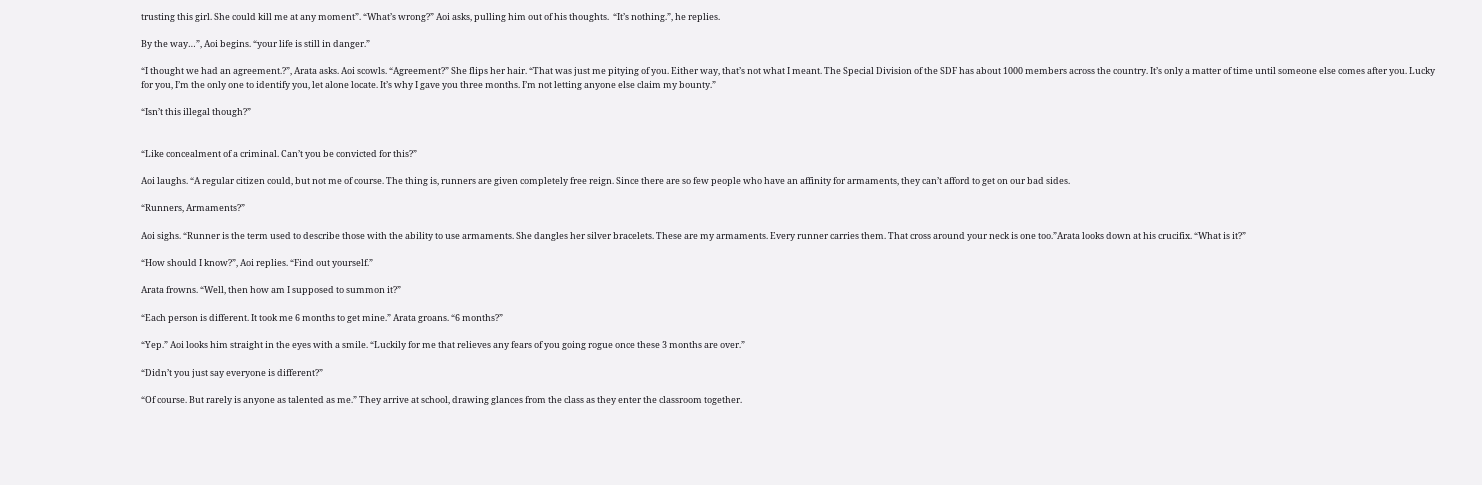trusting this girl. She could kill me at any moment”. “What’s wrong?” Aoi asks, pulling him out of his thoughts.  “It’s nothing.”, he replies.

By the way…”, Aoi begins. “your life is still in danger.”

“I thought we had an agreement.?”, Arata asks. Aoi scowls. “Agreement?” She flips her hair. “That was just me pitying of you. Either way, that’s not what I meant. The Special Division of the SDF has about 1000 members across the country. It’s only a matter of time until someone else comes after you. Lucky for you, I’m the only one to identify you, let alone locate. It’s why I gave you three months. I’m not letting anyone else claim my bounty.”

“Isn’t this illegal though?”


“Like concealment of a criminal. Can’t you be convicted for this?”

Aoi laughs. “A regular citizen could, but not me of course. The thing is, runners are given completely free reign. Since there are so few people who have an affinity for armaments, they can’t afford to get on our bad sides.

“Runners, Armaments?”

Aoi sighs. “Runner is the term used to describe those with the ability to use armaments. She dangles her silver bracelets. These are my armaments. Every runner carries them. That cross around your neck is one too.”Arata looks down at his crucifix. “What is it?”

“How should I know?”, Aoi replies. “Find out yourself.”

Arata frowns. “Well, then how am I supposed to summon it?”

“Each person is different. It took me 6 months to get mine.” Arata groans. “6 months?”

“Yep.” Aoi looks him straight in the eyes with a smile. “Luckily for me that relieves any fears of you going rogue once these 3 months are over.”

“Didn’t you just say everyone is different?”

“Of course. But rarely is anyone as talented as me.” They arrive at school, drawing glances from the class as they enter the classroom together.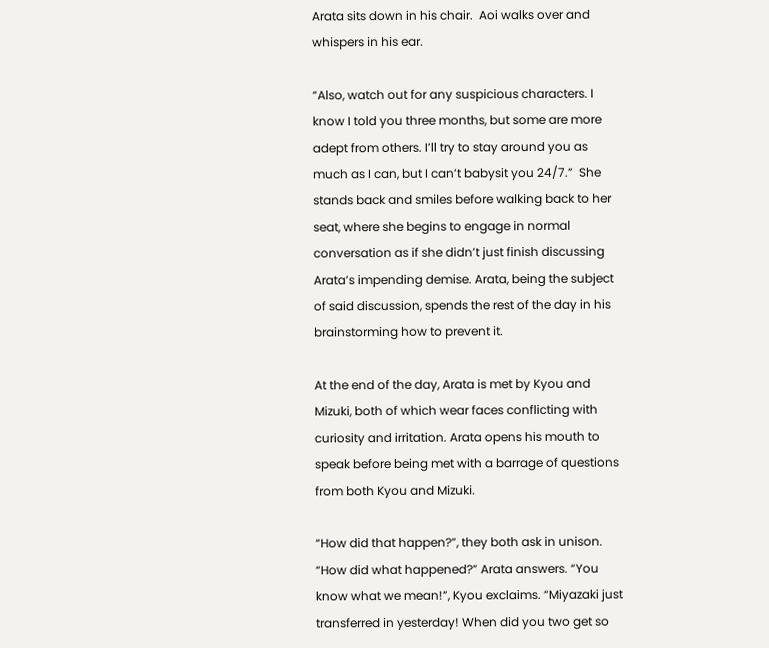Arata sits down in his chair.  Aoi walks over and whispers in his ear.

“Also, watch out for any suspicious characters. I know I told you three months, but some are more adept from others. I’ll try to stay around you as much as I can, but I can’t babysit you 24/7.”  She stands back and smiles before walking back to her seat, where she begins to engage in normal conversation as if she didn’t just finish discussing Arata’s impending demise. Arata, being the subject of said discussion, spends the rest of the day in his brainstorming how to prevent it.

At the end of the day, Arata is met by Kyou and Mizuki, both of which wear faces conflicting with curiosity and irritation. Arata opens his mouth to speak before being met with a barrage of questions from both Kyou and Mizuki.

“How did that happen?”, they both ask in unison. “How did what happened?” Arata answers. “You know what we mean!”, Kyou exclaims. “Miyazaki just transferred in yesterday! When did you two get so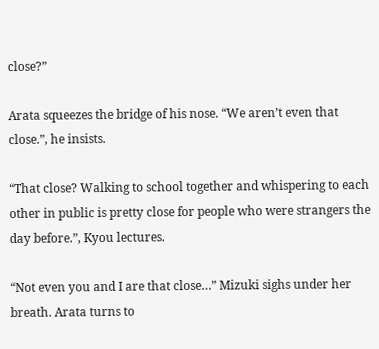close?”

Arata squeezes the bridge of his nose. “We aren’t even that close.”, he insists.

“That close? Walking to school together and whispering to each other in public is pretty close for people who were strangers the day before.”, Kyou lectures.

“Not even you and I are that close…” Mizuki sighs under her breath. Arata turns to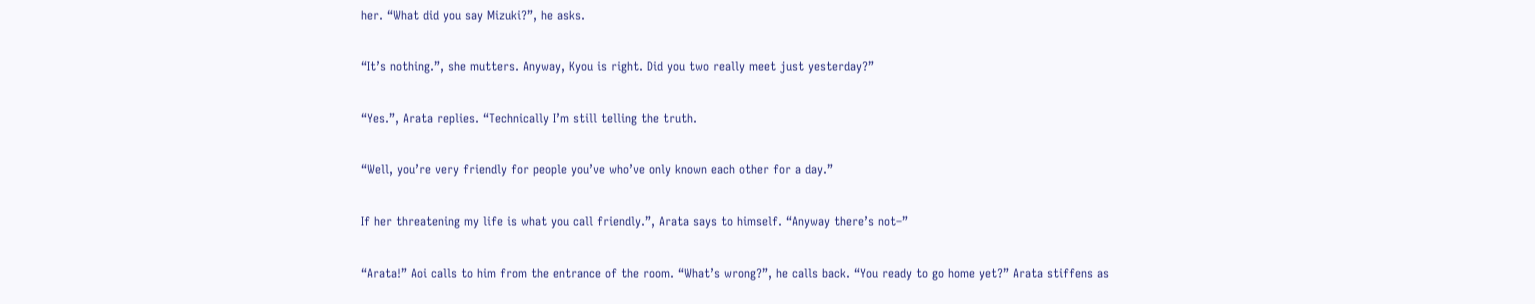her. “What did you say Mizuki?”, he asks.

“It’s nothing.”, she mutters. Anyway, Kyou is right. Did you two really meet just yesterday?”

“Yes.”, Arata replies. “Technically I’m still telling the truth.

“Well, you’re very friendly for people you’ve who’ve only known each other for a day.”

If her threatening my life is what you call friendly.”, Arata says to himself. “Anyway there’s not–”

“Arata!” Aoi calls to him from the entrance of the room. “What’s wrong?”, he calls back. “You ready to go home yet?” Arata stiffens as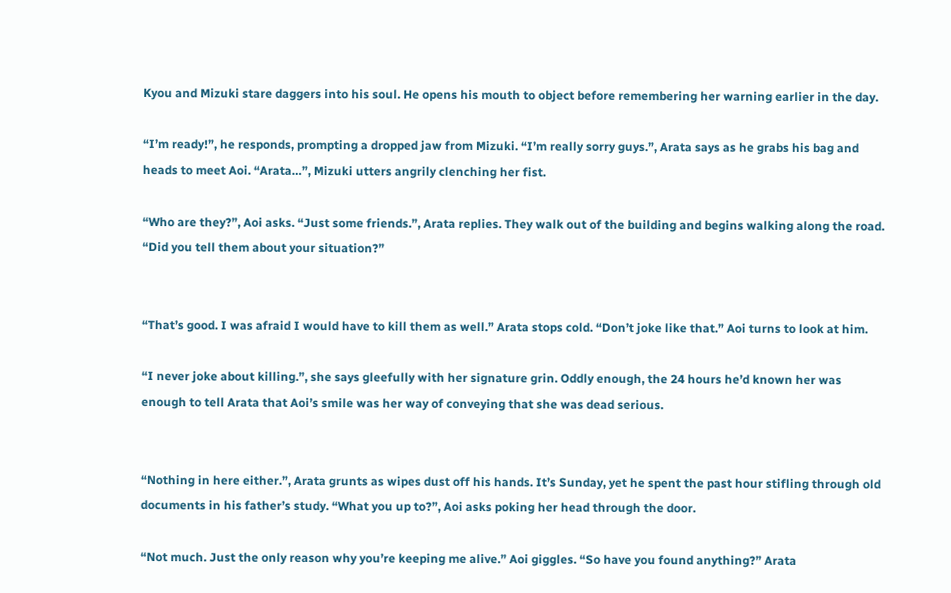Kyou and Mizuki stare daggers into his soul. He opens his mouth to object before remembering her warning earlier in the day.

“I’m ready!”, he responds, prompting a dropped jaw from Mizuki. “I’m really sorry guys.”, Arata says as he grabs his bag and heads to meet Aoi. “Arata…”, Mizuki utters angrily clenching her fist.

“Who are they?”, Aoi asks. “Just some friends.”, Arata replies. They walk out of the building and begins walking along the road. “Did you tell them about your situation?”


“That’s good. I was afraid I would have to kill them as well.” Arata stops cold. “Don’t joke like that.” Aoi turns to look at him.

“I never joke about killing.”, she says gleefully with her signature grin. Oddly enough, the 24 hours he’d known her was enough to tell Arata that Aoi’s smile was her way of conveying that she was dead serious.


“Nothing in here either.”, Arata grunts as wipes dust off his hands. It’s Sunday, yet he spent the past hour stifling through old documents in his father’s study. “What you up to?”, Aoi asks poking her head through the door.

“Not much. Just the only reason why you’re keeping me alive.” Aoi giggles. “So have you found anything?” Arata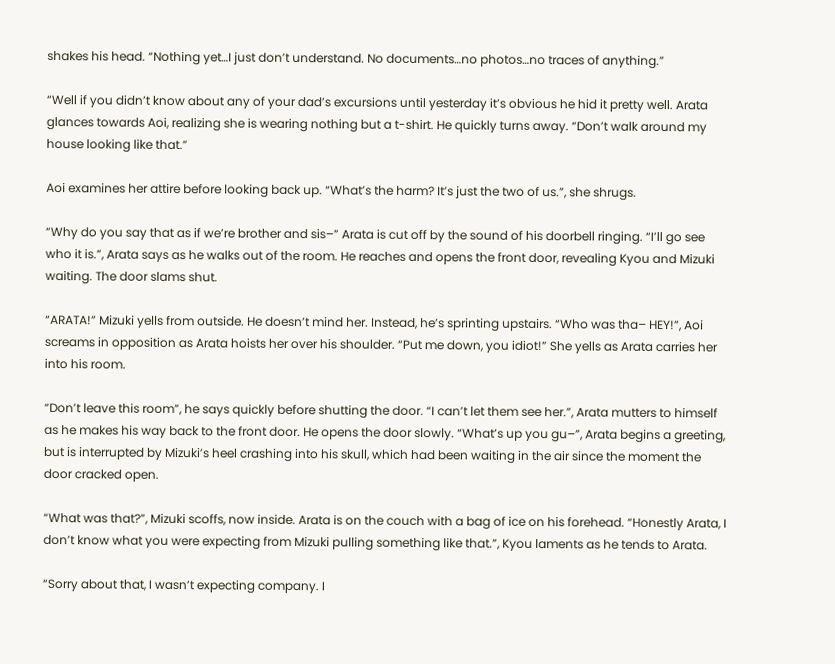shakes his head. “Nothing yet…I just don’t understand. No documents…no photos…no traces of anything.”

“Well if you didn’t know about any of your dad’s excursions until yesterday it’s obvious he hid it pretty well. Arata glances towards Aoi, realizing she is wearing nothing but a t-shirt. He quickly turns away. “Don’t walk around my house looking like that.”

Aoi examines her attire before looking back up. “What’s the harm? It’s just the two of us.”, she shrugs.

“Why do you say that as if we’re brother and sis–” Arata is cut off by the sound of his doorbell ringing. “I’ll go see who it is.”, Arata says as he walks out of the room. He reaches and opens the front door, revealing Kyou and Mizuki waiting. The door slams shut.

“ARATA!” Mizuki yells from outside. He doesn’t mind her. Instead, he’s sprinting upstairs. “Who was tha– HEY!”, Aoi screams in opposition as Arata hoists her over his shoulder. “Put me down, you idiot!” She yells as Arata carries her into his room.

“Don’t leave this room”, he says quickly before shutting the door. “I can’t let them see her.”, Arata mutters to himself as he makes his way back to the front door. He opens the door slowly. “What’s up you gu–”, Arata begins a greeting, but is interrupted by Mizuki’s heel crashing into his skull, which had been waiting in the air since the moment the door cracked open.

“What was that?”, Mizuki scoffs, now inside. Arata is on the couch with a bag of ice on his forehead. “Honestly Arata, I don’t know what you were expecting from Mizuki pulling something like that.”, Kyou laments as he tends to Arata.

“Sorry about that, I wasn’t expecting company. I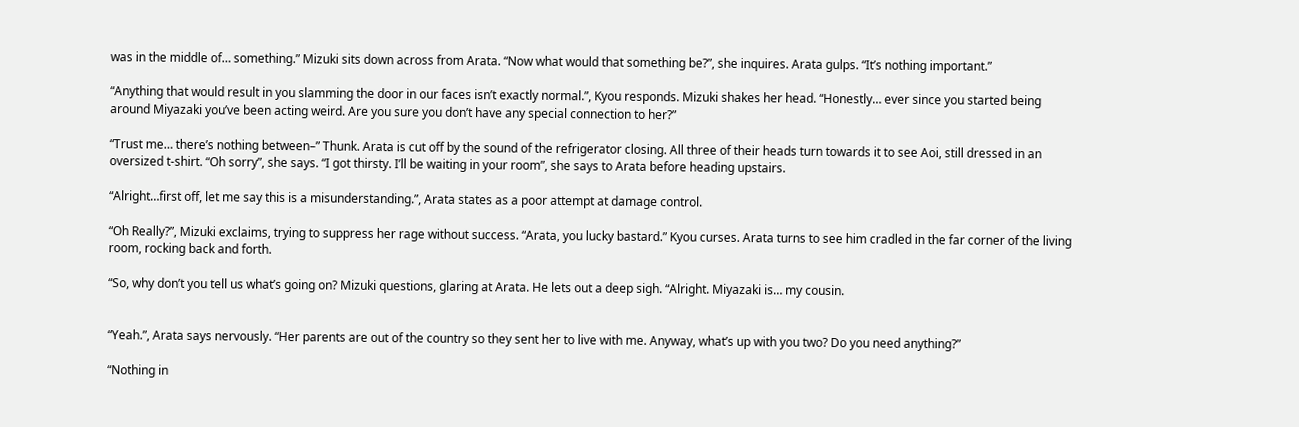was in the middle of… something.” Mizuki sits down across from Arata. “Now what would that something be?”, she inquires. Arata gulps. “It’s nothing important.”

“Anything that would result in you slamming the door in our faces isn’t exactly normal.”, Kyou responds. Mizuki shakes her head. “Honestly… ever since you started being around Miyazaki you’ve been acting weird. Are you sure you don’t have any special connection to her?”

“Trust me… there’s nothing between–” Thunk. Arata is cut off by the sound of the refrigerator closing. All three of their heads turn towards it to see Aoi, still dressed in an oversized t-shirt. “Oh sorry”, she says. “I got thirsty. I’ll be waiting in your room”, she says to Arata before heading upstairs.

“Alright…first off, let me say this is a misunderstanding.”, Arata states as a poor attempt at damage control.

“Oh Really?”, Mizuki exclaims, trying to suppress her rage without success. “Arata, you lucky bastard.” Kyou curses. Arata turns to see him cradled in the far corner of the living room, rocking back and forth.

“So, why don’t you tell us what’s going on? Mizuki questions, glaring at Arata. He lets out a deep sigh. “Alright. Miyazaki is… my cousin.


“Yeah.”, Arata says nervously. “Her parents are out of the country so they sent her to live with me. Anyway, what’s up with you two? Do you need anything?”

“Nothing in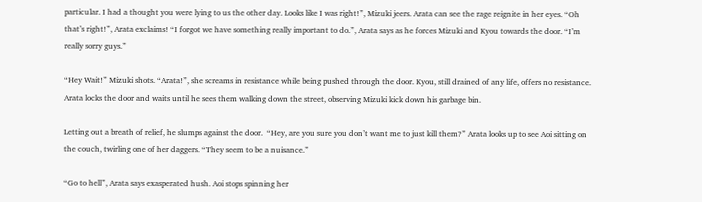particular. I had a thought you were lying to us the other day. Looks like I was right!”, Mizuki jeers. Arata can see the rage reignite in her eyes. “Oh that’s right!”, Arata exclaims! “I forgot we have something really important to do.”, Arata says as he forces Mizuki and Kyou towards the door. “I’m really sorry guys.”

“Hey Wait!” Mizuki shots. “Arata!”, she screams in resistance while being pushed through the door. Kyou, still drained of any life, offers no resistance. Arata locks the door and waits until he sees them walking down the street, observing Mizuki kick down his garbage bin.

Letting out a breath of relief, he slumps against the door.  “Hey, are you sure you don’t want me to just kill them?” Arata looks up to see Aoi sitting on the couch, twirling one of her daggers. “They seem to be a nuisance.”

“Go to hell”, Arata says exasperated hush. Aoi stops spinning her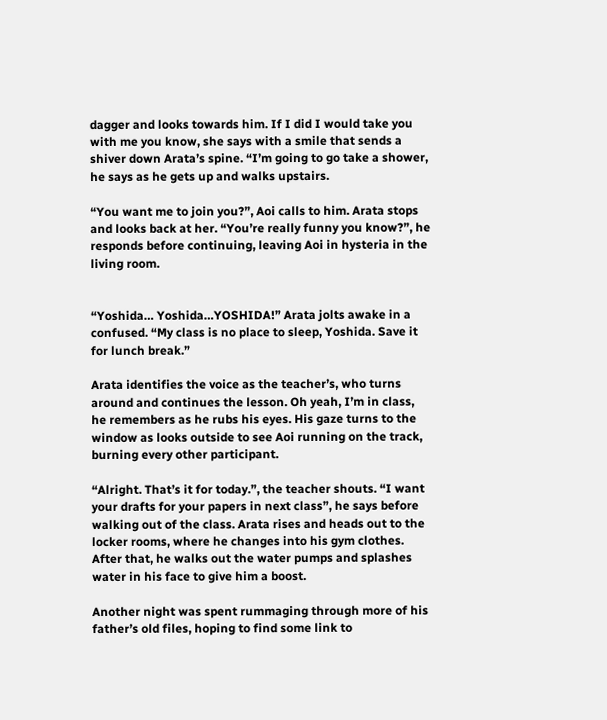dagger and looks towards him. If I did I would take you with me you know, she says with a smile that sends a shiver down Arata’s spine. “I’m going to go take a shower, he says as he gets up and walks upstairs.

“You want me to join you?”, Aoi calls to him. Arata stops and looks back at her. “You’re really funny you know?”, he responds before continuing, leaving Aoi in hysteria in the living room.


“Yoshida… Yoshida…YOSHIDA!” Arata jolts awake in a confused. “My class is no place to sleep, Yoshida. Save it for lunch break.”

Arata identifies the voice as the teacher’s, who turns around and continues the lesson. Oh yeah, I’m in class, he remembers as he rubs his eyes. His gaze turns to the window as looks outside to see Aoi running on the track, burning every other participant.

“Alright. That’s it for today.”, the teacher shouts. “I want your drafts for your papers in next class”, he says before walking out of the class. Arata rises and heads out to the locker rooms, where he changes into his gym clothes. After that, he walks out the water pumps and splashes water in his face to give him a boost.

Another night was spent rummaging through more of his father’s old files, hoping to find some link to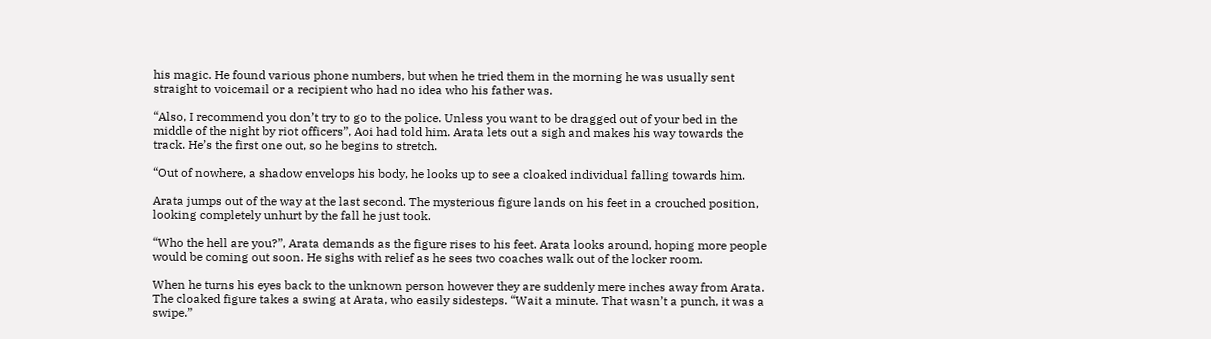his magic. He found various phone numbers, but when he tried them in the morning he was usually sent straight to voicemail or a recipient who had no idea who his father was.

“Also, I recommend you don’t try to go to the police. Unless you want to be dragged out of your bed in the middle of the night by riot officers”, Aoi had told him. Arata lets out a sigh and makes his way towards the track. He’s the first one out, so he begins to stretch.

“Out of nowhere, a shadow envelops his body, he looks up to see a cloaked individual falling towards him.

Arata jumps out of the way at the last second. The mysterious figure lands on his feet in a crouched position, looking completely unhurt by the fall he just took.

“Who the hell are you?”, Arata demands as the figure rises to his feet. Arata looks around, hoping more people would be coming out soon. He sighs with relief as he sees two coaches walk out of the locker room.

When he turns his eyes back to the unknown person however they are suddenly mere inches away from Arata. The cloaked figure takes a swing at Arata, who easily sidesteps. “Wait a minute. That wasn’t a punch, it was a swipe.”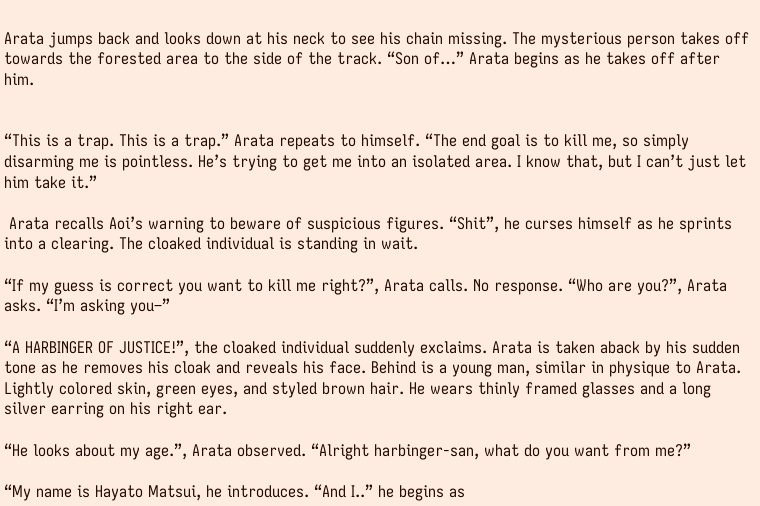Arata jumps back and looks down at his neck to see his chain missing. The mysterious person takes off towards the forested area to the side of the track. “Son of…” Arata begins as he takes off after him.


“This is a trap. This is a trap.” Arata repeats to himself. “The end goal is to kill me, so simply disarming me is pointless. He’s trying to get me into an isolated area. I know that, but I can’t just let him take it.”

 Arata recalls Aoi’s warning to beware of suspicious figures. “Shit”, he curses himself as he sprints into a clearing. The cloaked individual is standing in wait.

“If my guess is correct you want to kill me right?”, Arata calls. No response. “Who are you?”, Arata asks. “I’m asking you–”

“A HARBINGER OF JUSTICE!”, the cloaked individual suddenly exclaims. Arata is taken aback by his sudden tone as he removes his cloak and reveals his face. Behind is a young man, similar in physique to Arata. Lightly colored skin, green eyes, and styled brown hair. He wears thinly framed glasses and a long silver earring on his right ear.

“He looks about my age.”, Arata observed. “Alright harbinger-san, what do you want from me?”

“My name is Hayato Matsui, he introduces. “And I..” he begins as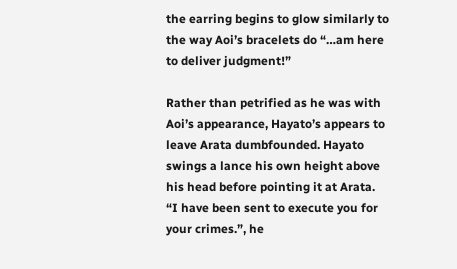the earring begins to glow similarly to the way Aoi’s bracelets do “…am here to deliver judgment!”

Rather than petrified as he was with Aoi’s appearance, Hayato’s appears to leave Arata dumbfounded. Hayato swings a lance his own height above his head before pointing it at Arata. “I have been sent to execute you for your crimes.”, he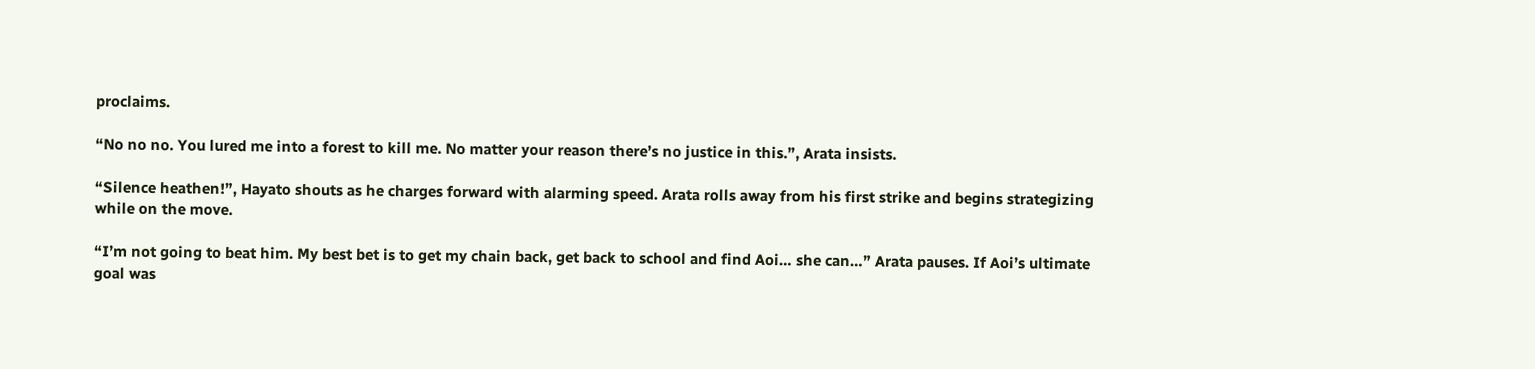proclaims.

“No no no. You lured me into a forest to kill me. No matter your reason there’s no justice in this.”, Arata insists.

“Silence heathen!”, Hayato shouts as he charges forward with alarming speed. Arata rolls away from his first strike and begins strategizing while on the move.

“I’m not going to beat him. My best bet is to get my chain back, get back to school and find Aoi… she can…” Arata pauses. If Aoi’s ultimate goal was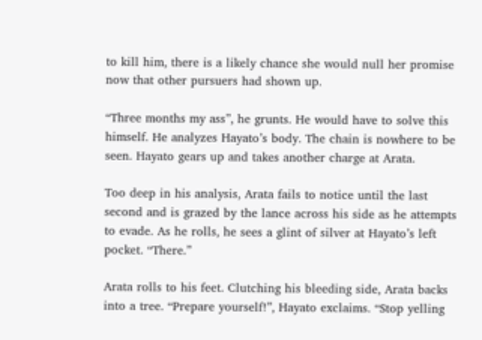to kill him, there is a likely chance she would null her promise now that other pursuers had shown up.

“Three months my ass”, he grunts. He would have to solve this himself. He analyzes Hayato’s body. The chain is nowhere to be seen. Hayato gears up and takes another charge at Arata.

Too deep in his analysis, Arata fails to notice until the last second and is grazed by the lance across his side as he attempts to evade. As he rolls, he sees a glint of silver at Hayato’s left pocket. “There.”

Arata rolls to his feet. Clutching his bleeding side, Arata backs into a tree. “Prepare yourself!”, Hayato exclaims. “Stop yelling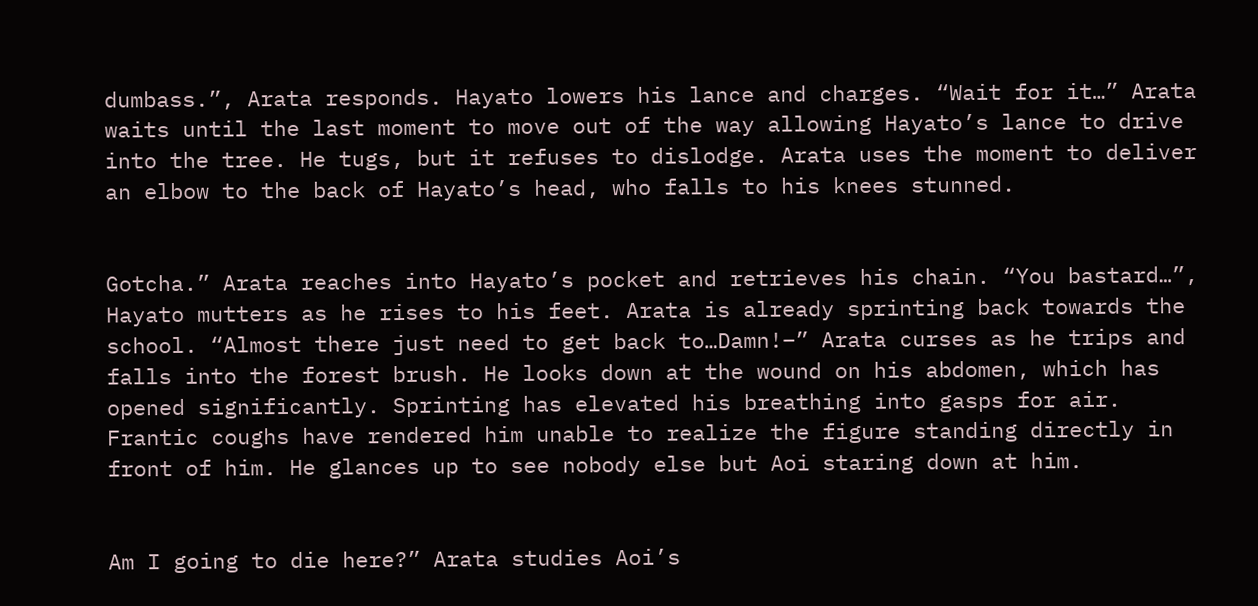dumbass.”, Arata responds. Hayato lowers his lance and charges. “Wait for it…” Arata waits until the last moment to move out of the way allowing Hayato’s lance to drive into the tree. He tugs, but it refuses to dislodge. Arata uses the moment to deliver an elbow to the back of Hayato’s head, who falls to his knees stunned.


Gotcha.” Arata reaches into Hayato’s pocket and retrieves his chain. “You bastard…”, Hayato mutters as he rises to his feet. Arata is already sprinting back towards the school. “Almost there just need to get back to…Damn!–” Arata curses as he trips and falls into the forest brush. He looks down at the wound on his abdomen, which has opened significantly. Sprinting has elevated his breathing into gasps for air. Frantic coughs have rendered him unable to realize the figure standing directly in front of him. He glances up to see nobody else but Aoi staring down at him.


Am I going to die here?” Arata studies Aoi’s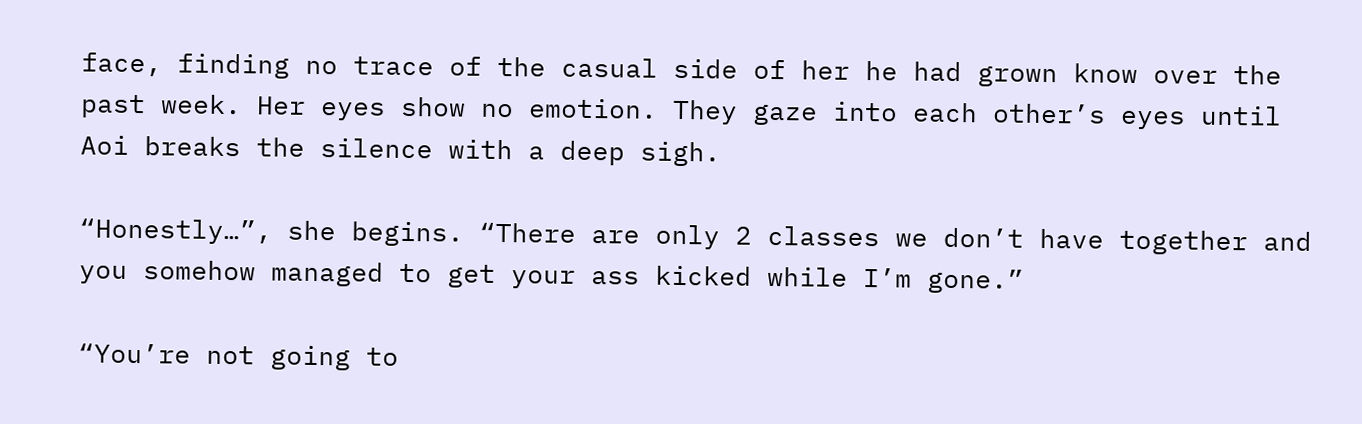face, finding no trace of the casual side of her he had grown know over the past week. Her eyes show no emotion. They gaze into each other’s eyes until Aoi breaks the silence with a deep sigh.

“Honestly…”, she begins. “There are only 2 classes we don’t have together and you somehow managed to get your ass kicked while I’m gone.”

“You’re not going to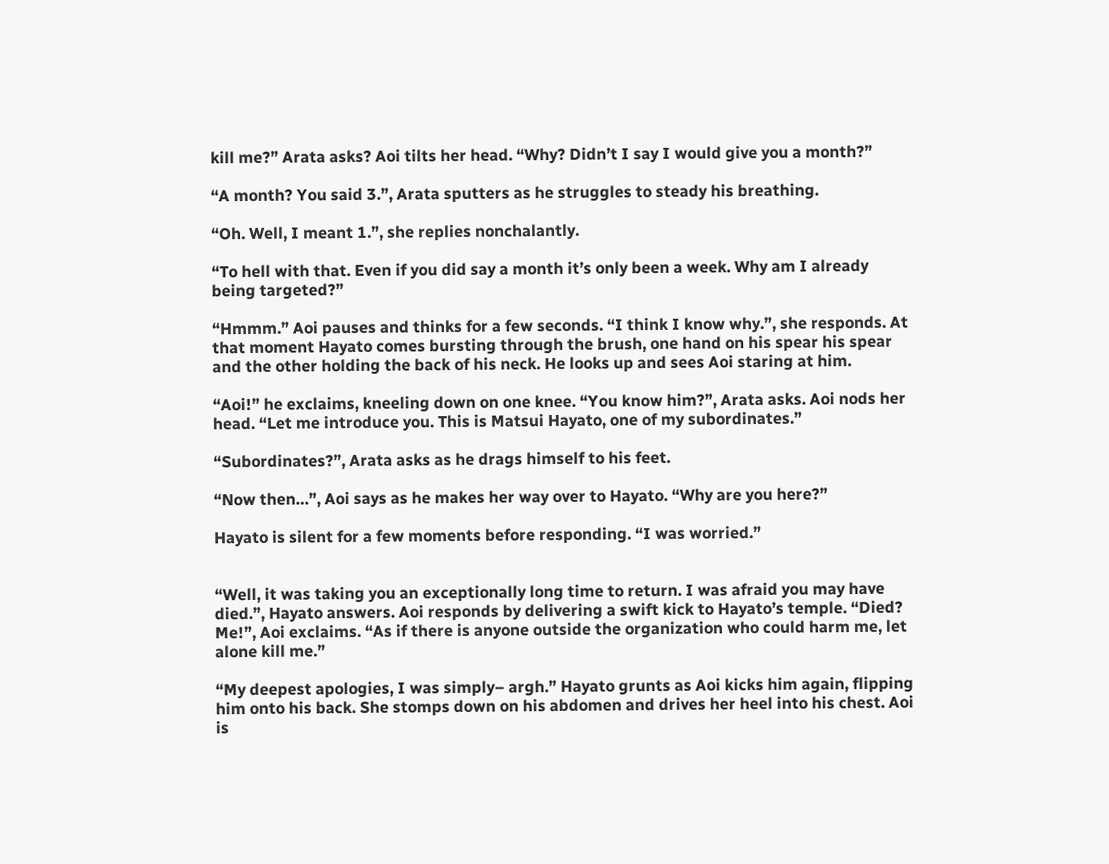kill me?” Arata asks? Aoi tilts her head. “Why? Didn’t I say I would give you a month?”

“A month? You said 3.”, Arata sputters as he struggles to steady his breathing.

“Oh. Well, I meant 1.”, she replies nonchalantly.

“To hell with that. Even if you did say a month it’s only been a week. Why am I already being targeted?”

“Hmmm.” Aoi pauses and thinks for a few seconds. “I think I know why.”, she responds. At that moment Hayato comes bursting through the brush, one hand on his spear his spear and the other holding the back of his neck. He looks up and sees Aoi staring at him.

“Aoi!” he exclaims, kneeling down on one knee. “You know him?”, Arata asks. Aoi nods her head. “Let me introduce you. This is Matsui Hayato, one of my subordinates.”

“Subordinates?”, Arata asks as he drags himself to his feet.

“Now then…”, Aoi says as he makes her way over to Hayato. “Why are you here?”

Hayato is silent for a few moments before responding. “I was worried.”


“Well, it was taking you an exceptionally long time to return. I was afraid you may have died.”, Hayato answers. Aoi responds by delivering a swift kick to Hayato’s temple. “Died? Me!”, Aoi exclaims. “As if there is anyone outside the organization who could harm me, let alone kill me.”

“My deepest apologies, I was simply– argh.” Hayato grunts as Aoi kicks him again, flipping him onto his back. She stomps down on his abdomen and drives her heel into his chest. Aoi is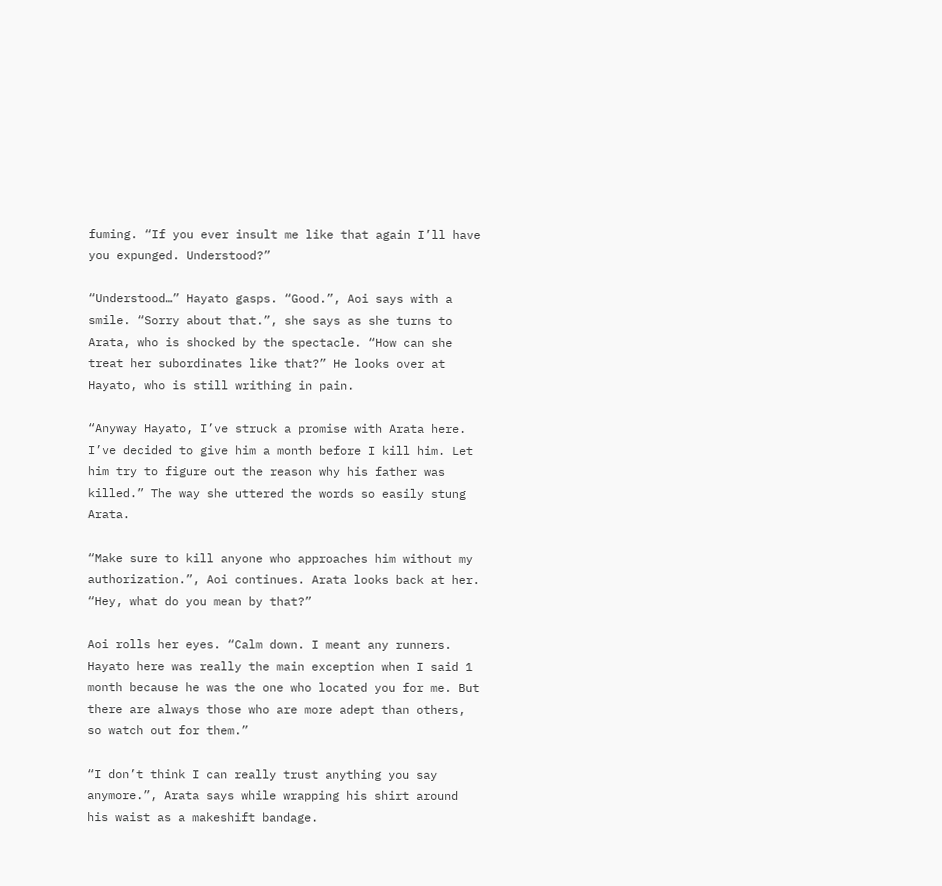fuming. “If you ever insult me like that again I’ll have you expunged. Understood?”

“Understood…” Hayato gasps. “Good.”, Aoi says with a smile. “Sorry about that.”, she says as she turns to Arata, who is shocked by the spectacle. “How can she treat her subordinates like that?” He looks over at Hayato, who is still writhing in pain.

“Anyway Hayato, I’ve struck a promise with Arata here. I’ve decided to give him a month before I kill him. Let him try to figure out the reason why his father was killed.” The way she uttered the words so easily stung Arata.

“Make sure to kill anyone who approaches him without my authorization.”, Aoi continues. Arata looks back at her. “Hey, what do you mean by that?”

Aoi rolls her eyes. “Calm down. I meant any runners. Hayato here was really the main exception when I said 1 month because he was the one who located you for me. But there are always those who are more adept than others, so watch out for them.”

“I don’t think I can really trust anything you say anymore.”, Arata says while wrapping his shirt around his waist as a makeshift bandage.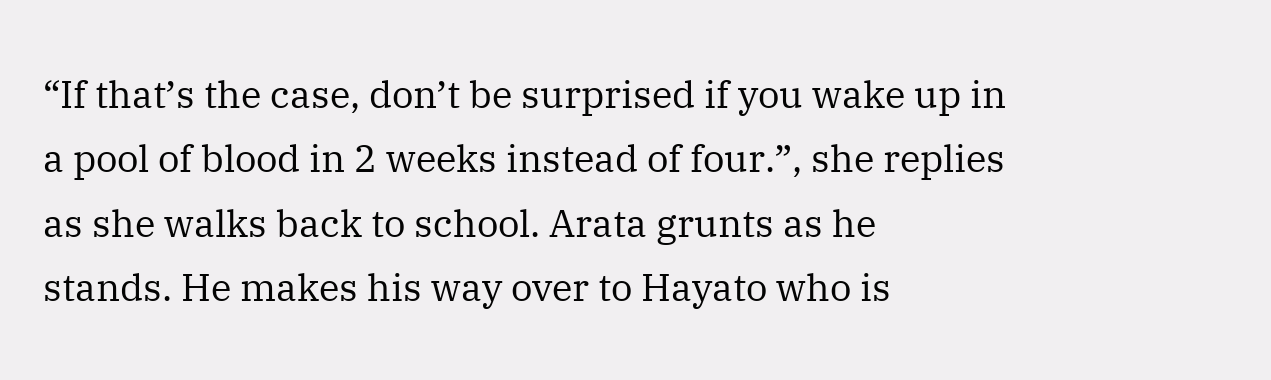“If that’s the case, don’t be surprised if you wake up in a pool of blood in 2 weeks instead of four.”, she replies as she walks back to school. Arata grunts as he stands. He makes his way over to Hayato who is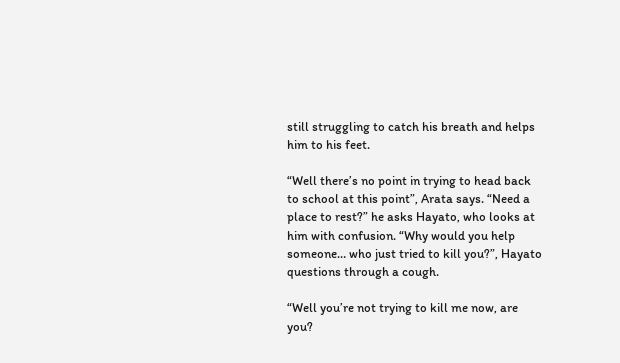still struggling to catch his breath and helps him to his feet.

“Well there’s no point in trying to head back to school at this point”, Arata says. “Need a place to rest?” he asks Hayato, who looks at him with confusion. “Why would you help someone… who just tried to kill you?”, Hayato questions through a cough.

“Well you’re not trying to kill me now, are you?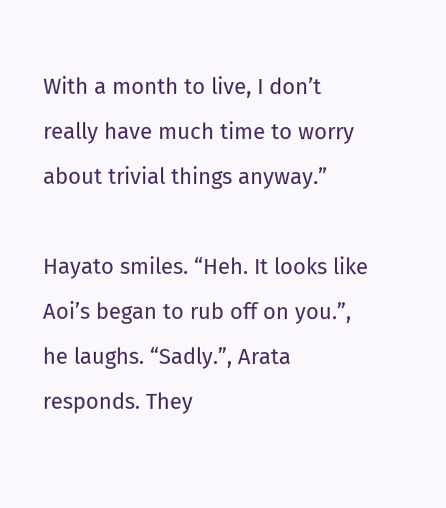With a month to live, I don’t really have much time to worry about trivial things anyway.”

Hayato smiles. “Heh. It looks like Aoi’s began to rub off on you.”, he laughs. “Sadly.”, Arata responds. They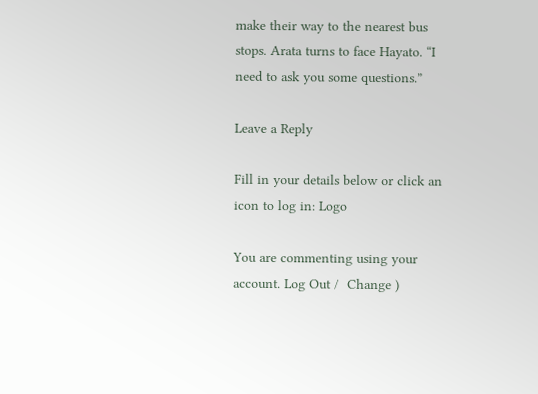make their way to the nearest bus stops. Arata turns to face Hayato. “I need to ask you some questions.”

Leave a Reply

Fill in your details below or click an icon to log in: Logo

You are commenting using your account. Log Out /  Change )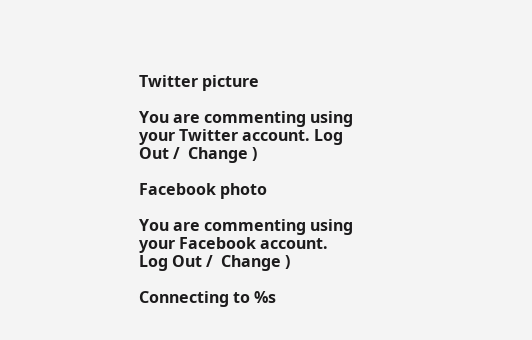Twitter picture

You are commenting using your Twitter account. Log Out /  Change )

Facebook photo

You are commenting using your Facebook account. Log Out /  Change )

Connecting to %s